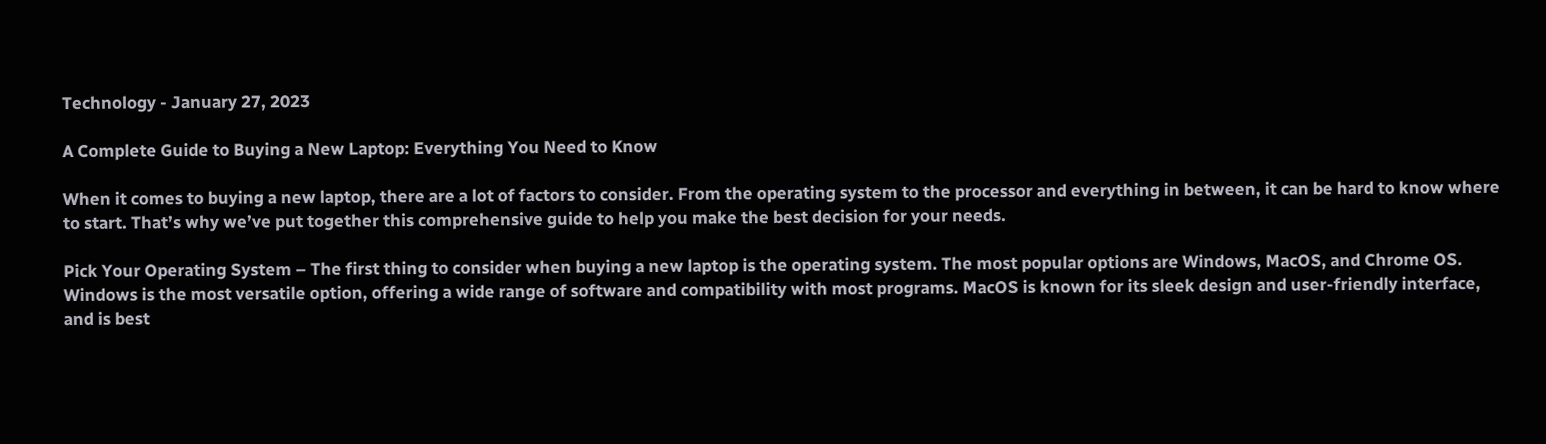Technology - January 27, 2023

A Complete Guide to Buying a New Laptop: Everything You Need to Know

When it comes to buying a new laptop, there are a lot of factors to consider. From the operating system to the processor and everything in between, it can be hard to know where to start. That’s why we’ve put together this comprehensive guide to help you make the best decision for your needs.

Pick Your Operating System – The first thing to consider when buying a new laptop is the operating system. The most popular options are Windows, MacOS, and Chrome OS. Windows is the most versatile option, offering a wide range of software and compatibility with most programs. MacOS is known for its sleek design and user-friendly interface, and is best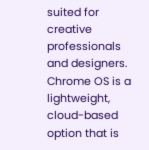suited for creative professionals and designers. Chrome OS is a lightweight, cloud-based option that is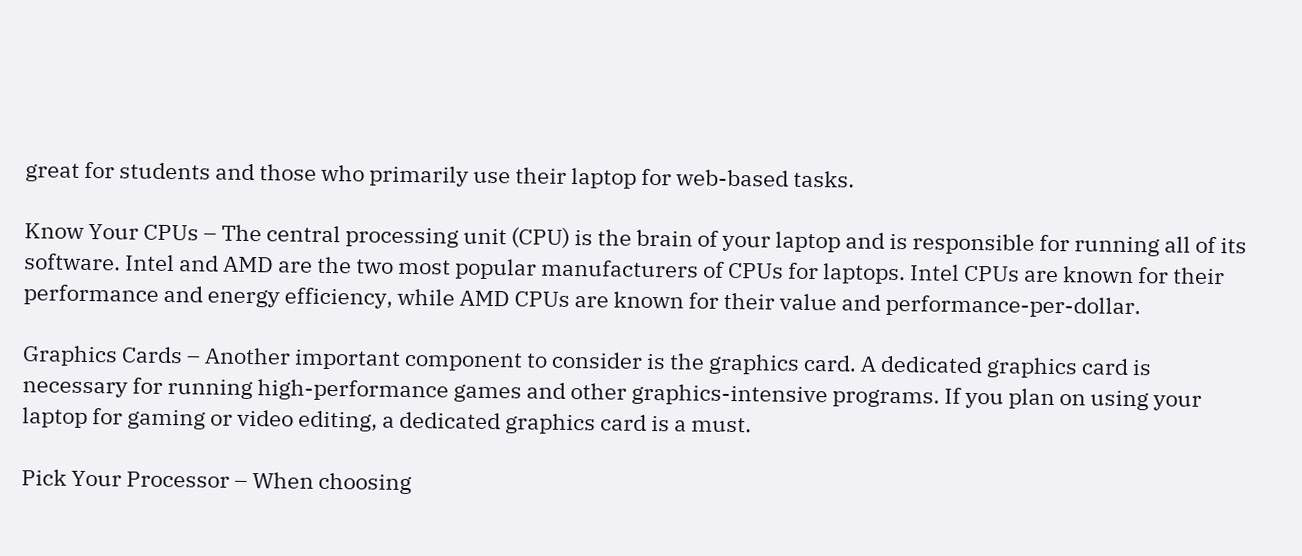great for students and those who primarily use their laptop for web-based tasks.

Know Your CPUs – The central processing unit (CPU) is the brain of your laptop and is responsible for running all of its software. Intel and AMD are the two most popular manufacturers of CPUs for laptops. Intel CPUs are known for their performance and energy efficiency, while AMD CPUs are known for their value and performance-per-dollar.

Graphics Cards – Another important component to consider is the graphics card. A dedicated graphics card is necessary for running high-performance games and other graphics-intensive programs. If you plan on using your laptop for gaming or video editing, a dedicated graphics card is a must.

Pick Your Processor – When choosing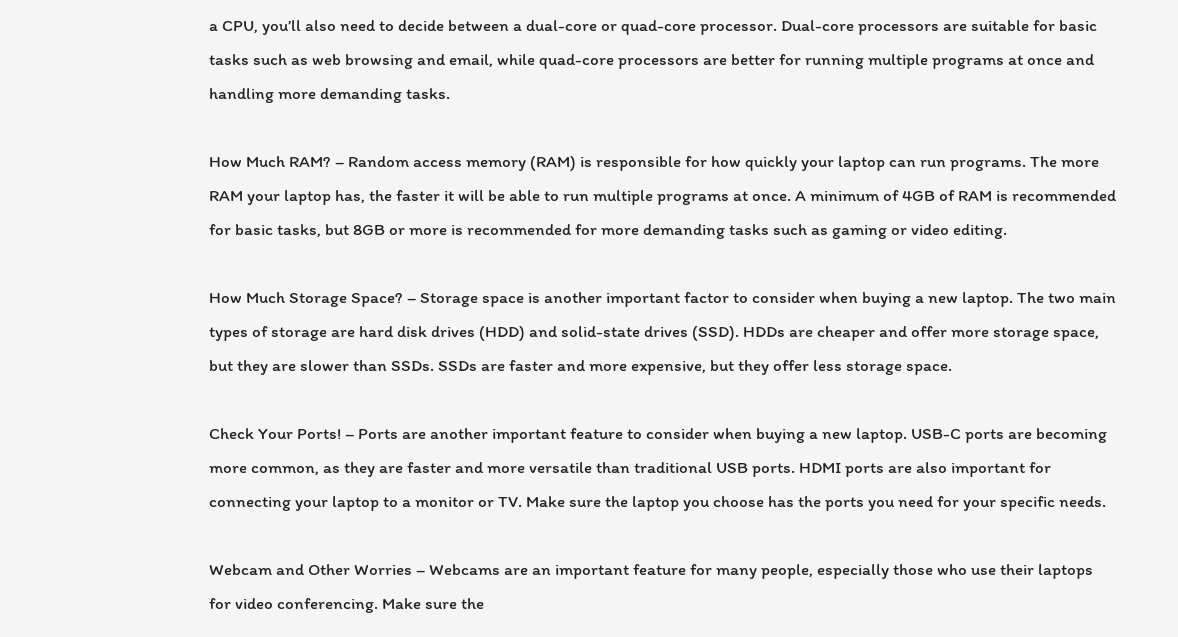a CPU, you’ll also need to decide between a dual-core or quad-core processor. Dual-core processors are suitable for basic tasks such as web browsing and email, while quad-core processors are better for running multiple programs at once and handling more demanding tasks.

How Much RAM? – Random access memory (RAM) is responsible for how quickly your laptop can run programs. The more RAM your laptop has, the faster it will be able to run multiple programs at once. A minimum of 4GB of RAM is recommended for basic tasks, but 8GB or more is recommended for more demanding tasks such as gaming or video editing.

How Much Storage Space? – Storage space is another important factor to consider when buying a new laptop. The two main types of storage are hard disk drives (HDD) and solid-state drives (SSD). HDDs are cheaper and offer more storage space, but they are slower than SSDs. SSDs are faster and more expensive, but they offer less storage space.

Check Your Ports! – Ports are another important feature to consider when buying a new laptop. USB-C ports are becoming more common, as they are faster and more versatile than traditional USB ports. HDMI ports are also important for connecting your laptop to a monitor or TV. Make sure the laptop you choose has the ports you need for your specific needs.

Webcam and Other Worries – Webcams are an important feature for many people, especially those who use their laptops for video conferencing. Make sure the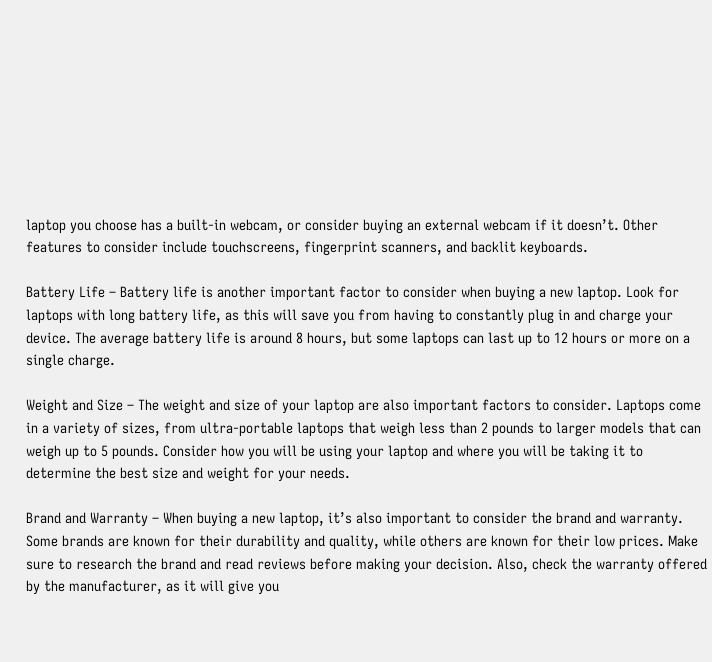laptop you choose has a built-in webcam, or consider buying an external webcam if it doesn’t. Other features to consider include touchscreens, fingerprint scanners, and backlit keyboards.

Battery Life – Battery life is another important factor to consider when buying a new laptop. Look for laptops with long battery life, as this will save you from having to constantly plug in and charge your device. The average battery life is around 8 hours, but some laptops can last up to 12 hours or more on a single charge.

Weight and Size – The weight and size of your laptop are also important factors to consider. Laptops come in a variety of sizes, from ultra-portable laptops that weigh less than 2 pounds to larger models that can weigh up to 5 pounds. Consider how you will be using your laptop and where you will be taking it to determine the best size and weight for your needs.

Brand and Warranty – When buying a new laptop, it’s also important to consider the brand and warranty. Some brands are known for their durability and quality, while others are known for their low prices. Make sure to research the brand and read reviews before making your decision. Also, check the warranty offered by the manufacturer, as it will give you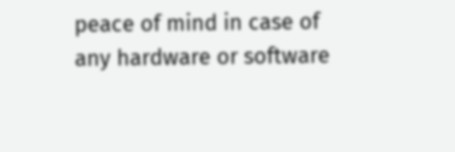peace of mind in case of any hardware or software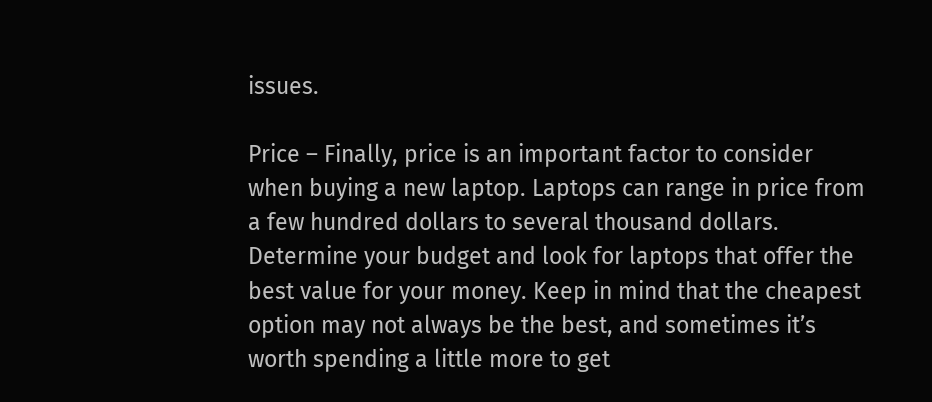issues.

Price – Finally, price is an important factor to consider when buying a new laptop. Laptops can range in price from a few hundred dollars to several thousand dollars. Determine your budget and look for laptops that offer the best value for your money. Keep in mind that the cheapest option may not always be the best, and sometimes it’s worth spending a little more to get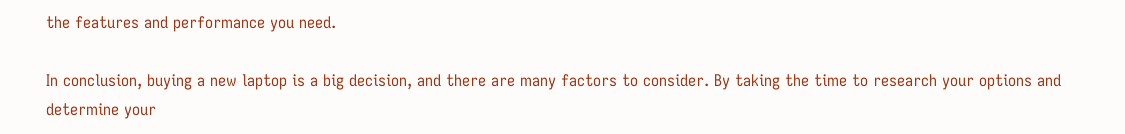the features and performance you need.

In conclusion, buying a new laptop is a big decision, and there are many factors to consider. By taking the time to research your options and determine your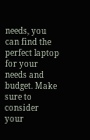needs, you can find the perfect laptop for your needs and budget. Make sure to consider your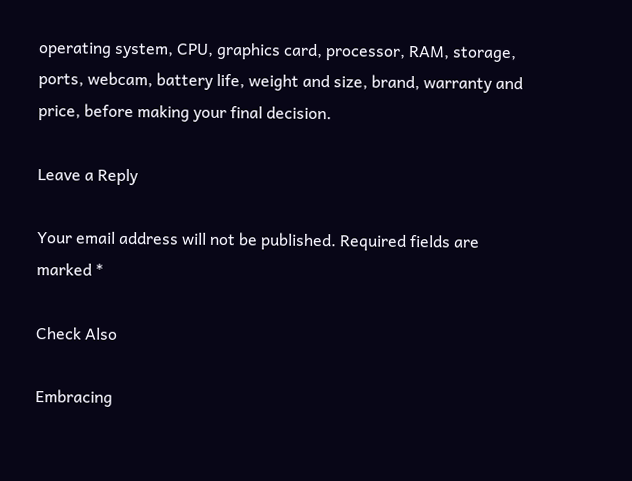operating system, CPU, graphics card, processor, RAM, storage, ports, webcam, battery life, weight and size, brand, warranty and price, before making your final decision.

Leave a Reply

Your email address will not be published. Required fields are marked *

Check Also

Embracing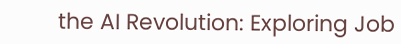the AI Revolution: Exploring Job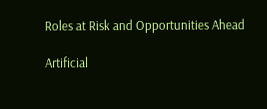Roles at Risk and Opportunities Ahead

Artificial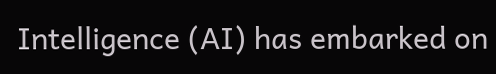Intelligence (AI) has embarked on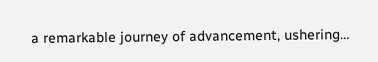a remarkable journey of advancement, ushering…